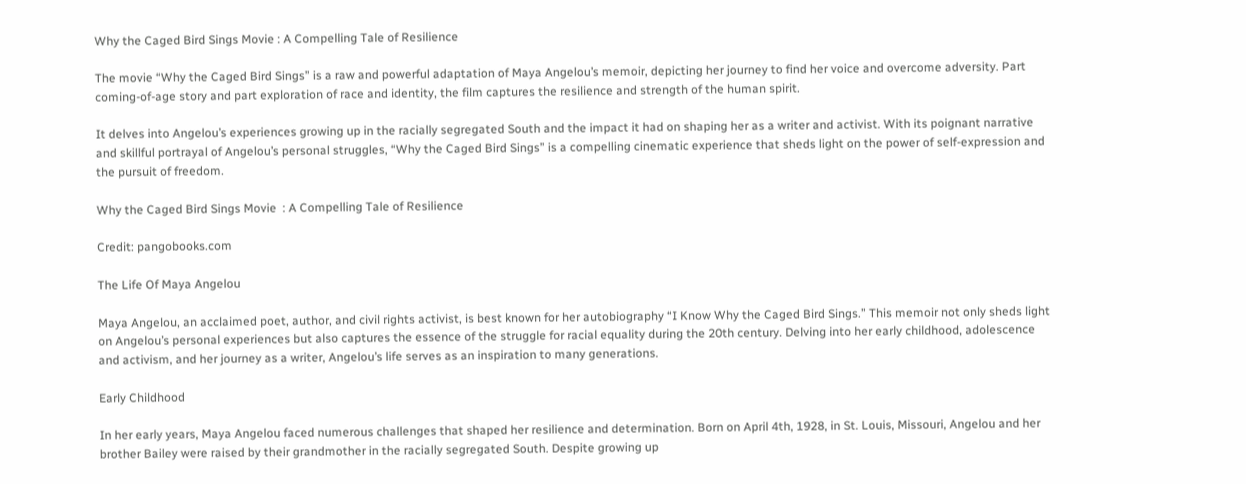Why the Caged Bird Sings Movie : A Compelling Tale of Resilience

The movie “Why the Caged Bird Sings” is a raw and powerful adaptation of Maya Angelou’s memoir, depicting her journey to find her voice and overcome adversity. Part coming-of-age story and part exploration of race and identity, the film captures the resilience and strength of the human spirit.

It delves into Angelou’s experiences growing up in the racially segregated South and the impact it had on shaping her as a writer and activist. With its poignant narrative and skillful portrayal of Angelou’s personal struggles, “Why the Caged Bird Sings” is a compelling cinematic experience that sheds light on the power of self-expression and the pursuit of freedom.

Why the Caged Bird Sings Movie  : A Compelling Tale of Resilience

Credit: pangobooks.com

The Life Of Maya Angelou

Maya Angelou, an acclaimed poet, author, and civil rights activist, is best known for her autobiography “I Know Why the Caged Bird Sings.” This memoir not only sheds light on Angelou’s personal experiences but also captures the essence of the struggle for racial equality during the 20th century. Delving into her early childhood, adolescence and activism, and her journey as a writer, Angelou’s life serves as an inspiration to many generations.

Early Childhood

In her early years, Maya Angelou faced numerous challenges that shaped her resilience and determination. Born on April 4th, 1928, in St. Louis, Missouri, Angelou and her brother Bailey were raised by their grandmother in the racially segregated South. Despite growing up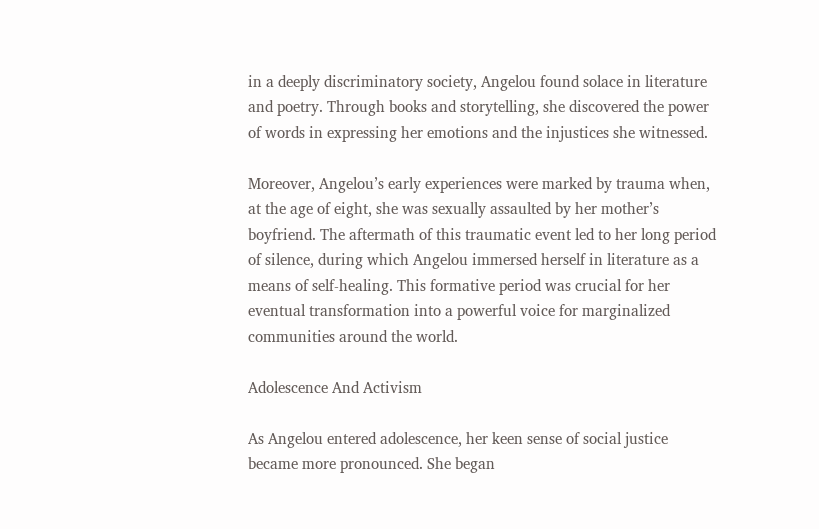in a deeply discriminatory society, Angelou found solace in literature and poetry. Through books and storytelling, she discovered the power of words in expressing her emotions and the injustices she witnessed.

Moreover, Angelou’s early experiences were marked by trauma when, at the age of eight, she was sexually assaulted by her mother’s boyfriend. The aftermath of this traumatic event led to her long period of silence, during which Angelou immersed herself in literature as a means of self-healing. This formative period was crucial for her eventual transformation into a powerful voice for marginalized communities around the world.

Adolescence And Activism

As Angelou entered adolescence, her keen sense of social justice became more pronounced. She began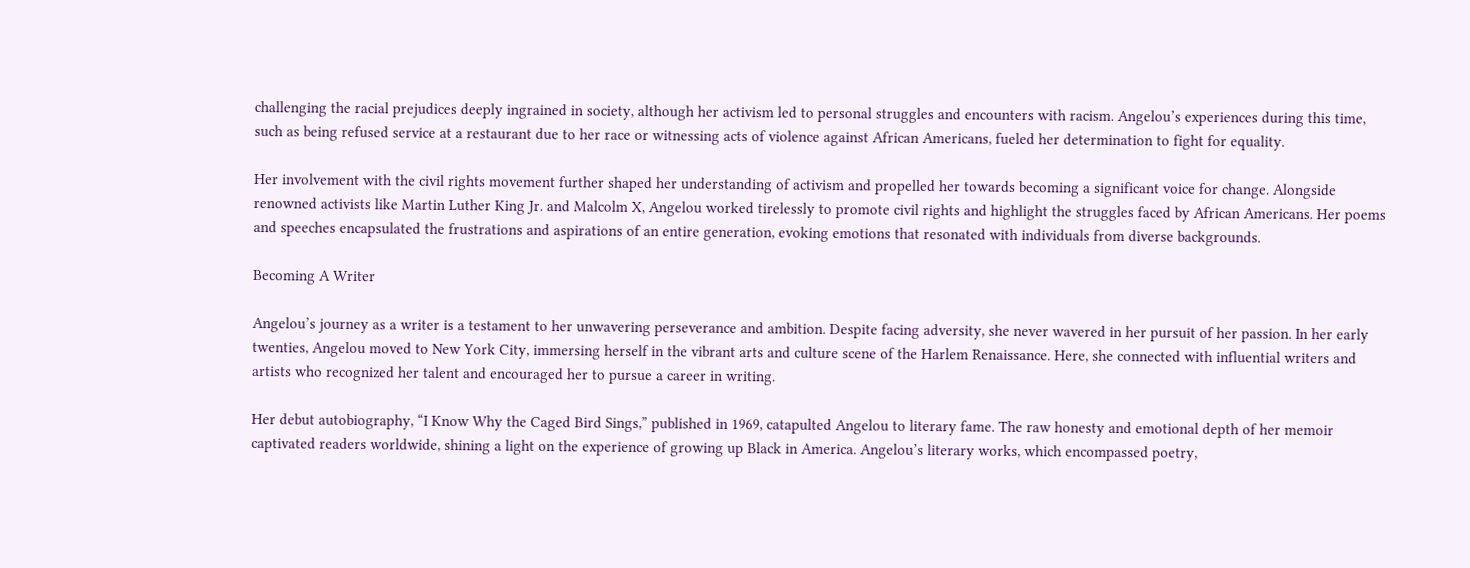challenging the racial prejudices deeply ingrained in society, although her activism led to personal struggles and encounters with racism. Angelou’s experiences during this time, such as being refused service at a restaurant due to her race or witnessing acts of violence against African Americans, fueled her determination to fight for equality.

Her involvement with the civil rights movement further shaped her understanding of activism and propelled her towards becoming a significant voice for change. Alongside renowned activists like Martin Luther King Jr. and Malcolm X, Angelou worked tirelessly to promote civil rights and highlight the struggles faced by African Americans. Her poems and speeches encapsulated the frustrations and aspirations of an entire generation, evoking emotions that resonated with individuals from diverse backgrounds.

Becoming A Writer

Angelou’s journey as a writer is a testament to her unwavering perseverance and ambition. Despite facing adversity, she never wavered in her pursuit of her passion. In her early twenties, Angelou moved to New York City, immersing herself in the vibrant arts and culture scene of the Harlem Renaissance. Here, she connected with influential writers and artists who recognized her talent and encouraged her to pursue a career in writing.

Her debut autobiography, “I Know Why the Caged Bird Sings,” published in 1969, catapulted Angelou to literary fame. The raw honesty and emotional depth of her memoir captivated readers worldwide, shining a light on the experience of growing up Black in America. Angelou’s literary works, which encompassed poetry,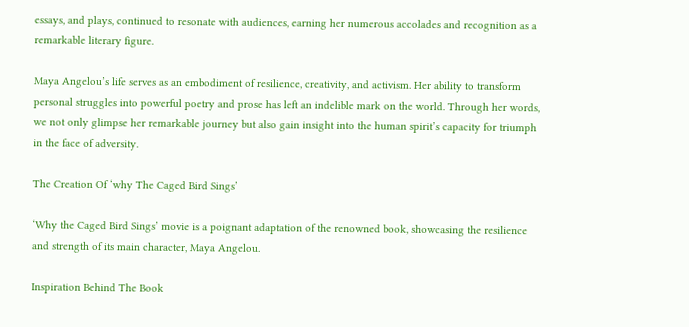essays, and plays, continued to resonate with audiences, earning her numerous accolades and recognition as a remarkable literary figure.

Maya Angelou’s life serves as an embodiment of resilience, creativity, and activism. Her ability to transform personal struggles into powerful poetry and prose has left an indelible mark on the world. Through her words, we not only glimpse her remarkable journey but also gain insight into the human spirit’s capacity for triumph in the face of adversity.

The Creation Of ‘why The Caged Bird Sings’

‘Why the Caged Bird Sings’ movie is a poignant adaptation of the renowned book, showcasing the resilience and strength of its main character, Maya Angelou.

Inspiration Behind The Book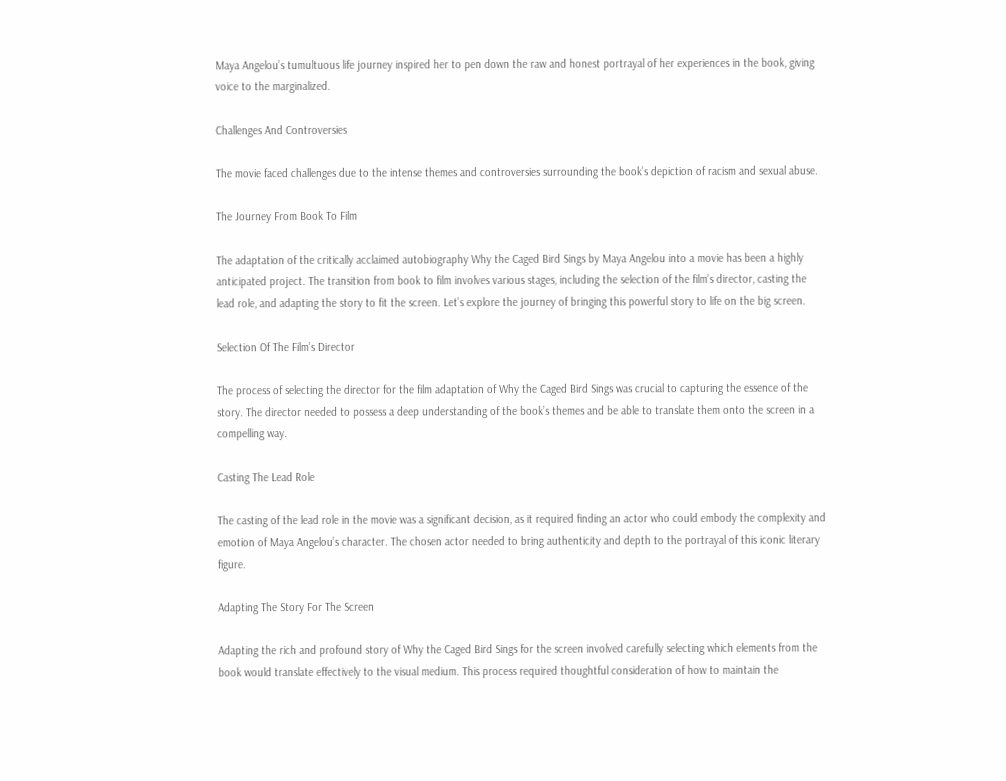Maya Angelou’s tumultuous life journey inspired her to pen down the raw and honest portrayal of her experiences in the book, giving voice to the marginalized.

Challenges And Controversies

The movie faced challenges due to the intense themes and controversies surrounding the book’s depiction of racism and sexual abuse.

The Journey From Book To Film

The adaptation of the critically acclaimed autobiography Why the Caged Bird Sings by Maya Angelou into a movie has been a highly anticipated project. The transition from book to film involves various stages, including the selection of the film’s director, casting the lead role, and adapting the story to fit the screen. Let’s explore the journey of bringing this powerful story to life on the big screen.

Selection Of The Film’s Director

The process of selecting the director for the film adaptation of Why the Caged Bird Sings was crucial to capturing the essence of the story. The director needed to possess a deep understanding of the book’s themes and be able to translate them onto the screen in a compelling way.

Casting The Lead Role

The casting of the lead role in the movie was a significant decision, as it required finding an actor who could embody the complexity and emotion of Maya Angelou’s character. The chosen actor needed to bring authenticity and depth to the portrayal of this iconic literary figure.

Adapting The Story For The Screen

Adapting the rich and profound story of Why the Caged Bird Sings for the screen involved carefully selecting which elements from the book would translate effectively to the visual medium. This process required thoughtful consideration of how to maintain the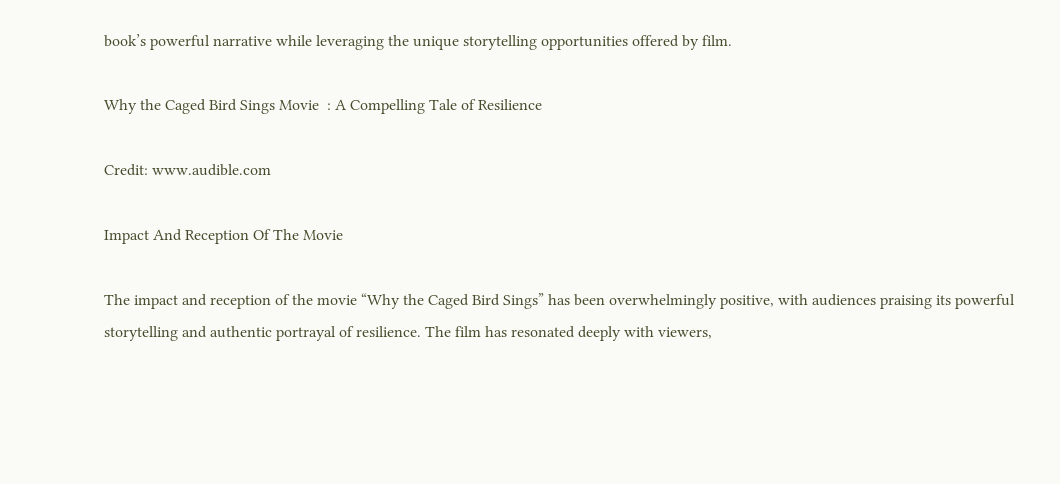book’s powerful narrative while leveraging the unique storytelling opportunities offered by film.

Why the Caged Bird Sings Movie  : A Compelling Tale of Resilience

Credit: www.audible.com

Impact And Reception Of The Movie

The impact and reception of the movie “Why the Caged Bird Sings” has been overwhelmingly positive, with audiences praising its powerful storytelling and authentic portrayal of resilience. The film has resonated deeply with viewers,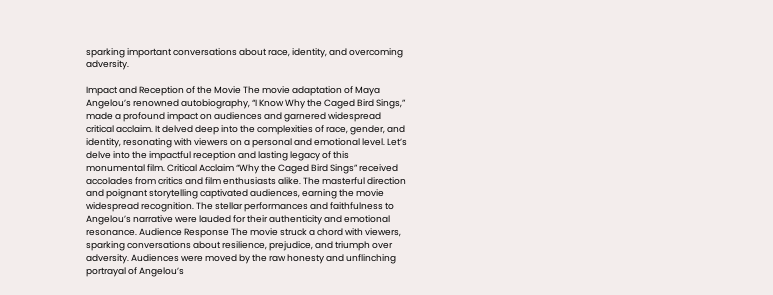sparking important conversations about race, identity, and overcoming adversity.

Impact and Reception of the Movie The movie adaptation of Maya Angelou’s renowned autobiography, “I Know Why the Caged Bird Sings,” made a profound impact on audiences and garnered widespread critical acclaim. It delved deep into the complexities of race, gender, and identity, resonating with viewers on a personal and emotional level. Let’s delve into the impactful reception and lasting legacy of this monumental film. Critical Acclaim “Why the Caged Bird Sings” received accolades from critics and film enthusiasts alike. The masterful direction and poignant storytelling captivated audiences, earning the movie widespread recognition. The stellar performances and faithfulness to Angelou’s narrative were lauded for their authenticity and emotional resonance. Audience Response The movie struck a chord with viewers, sparking conversations about resilience, prejudice, and triumph over adversity. Audiences were moved by the raw honesty and unflinching portrayal of Angelou’s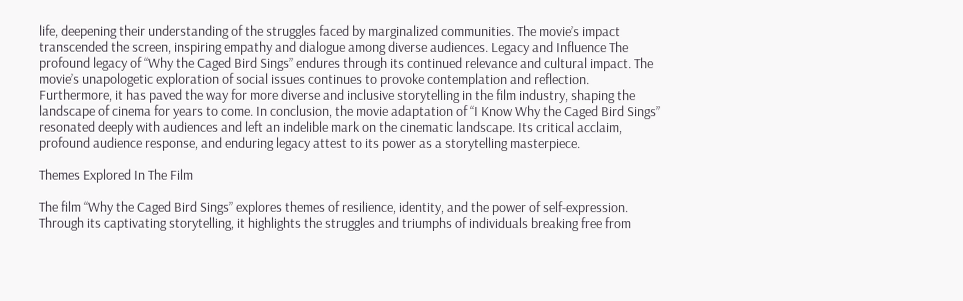life, deepening their understanding of the struggles faced by marginalized communities. The movie’s impact transcended the screen, inspiring empathy and dialogue among diverse audiences. Legacy and Influence The profound legacy of “Why the Caged Bird Sings” endures through its continued relevance and cultural impact. The movie’s unapologetic exploration of social issues continues to provoke contemplation and reflection. Furthermore, it has paved the way for more diverse and inclusive storytelling in the film industry, shaping the landscape of cinema for years to come. In conclusion, the movie adaptation of “I Know Why the Caged Bird Sings” resonated deeply with audiences and left an indelible mark on the cinematic landscape. Its critical acclaim, profound audience response, and enduring legacy attest to its power as a storytelling masterpiece.

Themes Explored In The Film

The film “Why the Caged Bird Sings” explores themes of resilience, identity, and the power of self-expression. Through its captivating storytelling, it highlights the struggles and triumphs of individuals breaking free from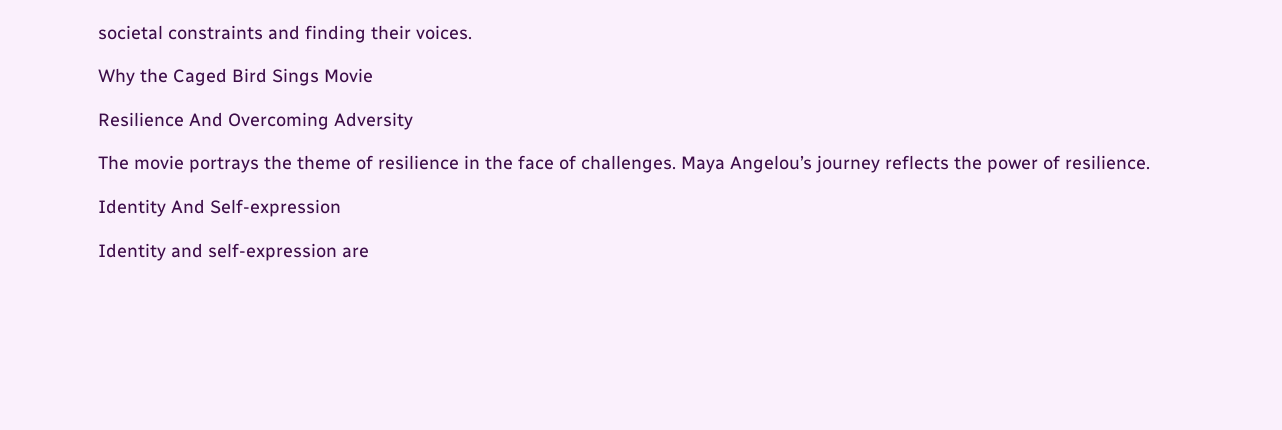societal constraints and finding their voices.

Why the Caged Bird Sings Movie

Resilience And Overcoming Adversity

The movie portrays the theme of resilience in the face of challenges. Maya Angelou’s journey reflects the power of resilience.

Identity And Self-expression

Identity and self-expression are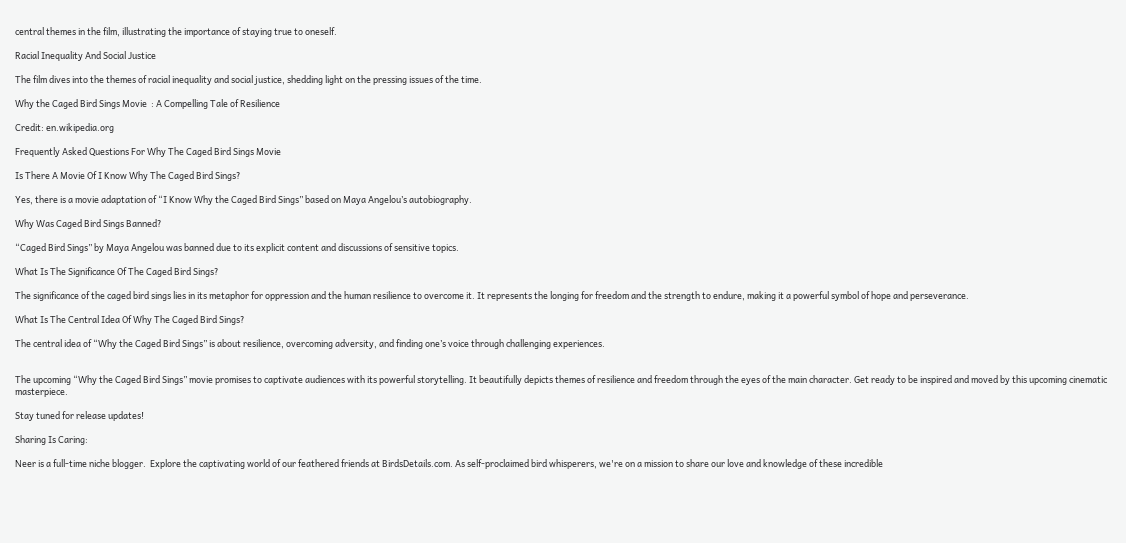central themes in the film, illustrating the importance of staying true to oneself.

Racial Inequality And Social Justice

The film dives into the themes of racial inequality and social justice, shedding light on the pressing issues of the time.

Why the Caged Bird Sings Movie  : A Compelling Tale of Resilience

Credit: en.wikipedia.org

Frequently Asked Questions For Why The Caged Bird Sings Movie

Is There A Movie Of I Know Why The Caged Bird Sings?

Yes, there is a movie adaptation of “I Know Why the Caged Bird Sings” based on Maya Angelou’s autobiography.

Why Was Caged Bird Sings Banned?

“Caged Bird Sings” by Maya Angelou was banned due to its explicit content and discussions of sensitive topics.

What Is The Significance Of The Caged Bird Sings?

The significance of the caged bird sings lies in its metaphor for oppression and the human resilience to overcome it. It represents the longing for freedom and the strength to endure, making it a powerful symbol of hope and perseverance.

What Is The Central Idea Of Why The Caged Bird Sings?

The central idea of “Why the Caged Bird Sings” is about resilience, overcoming adversity, and finding one’s voice through challenging experiences.


The upcoming “Why the Caged Bird Sings” movie promises to captivate audiences with its powerful storytelling. It beautifully depicts themes of resilience and freedom through the eyes of the main character. Get ready to be inspired and moved by this upcoming cinematic masterpiece.

Stay tuned for release updates!

Sharing Is Caring:

Neer is a full-time niche blogger.  Explore the captivating world of our feathered friends at BirdsDetails.com. As self-proclaimed bird whisperers, we're on a mission to share our love and knowledge of these incredible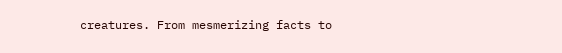creatures. From mesmerizing facts to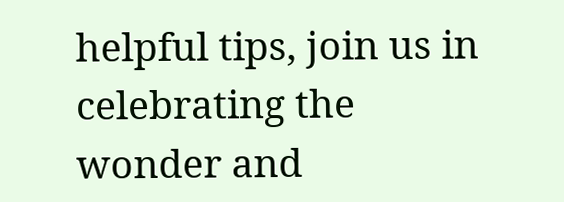helpful tips, join us in celebrating the wonder and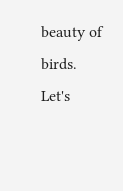beauty of birds. Let's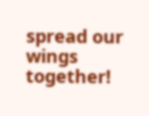spread our wings together!